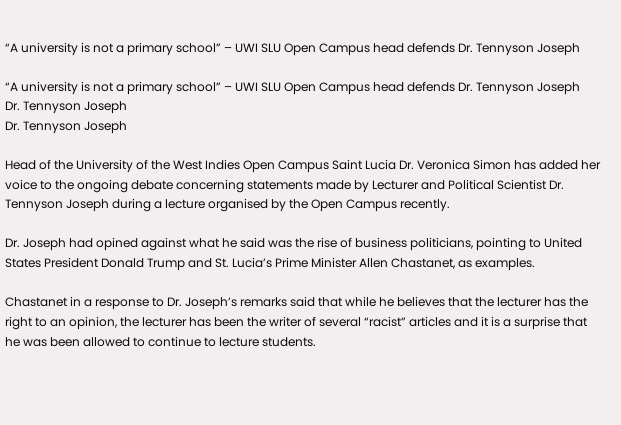“A university is not a primary school” – UWI SLU Open Campus head defends Dr. Tennyson Joseph

“A university is not a primary school” – UWI SLU Open Campus head defends Dr. Tennyson Joseph
Dr. Tennyson Joseph
Dr. Tennyson Joseph

Head of the University of the West Indies Open Campus Saint Lucia Dr. Veronica Simon has added her voice to the ongoing debate concerning statements made by Lecturer and Political Scientist Dr. Tennyson Joseph during a lecture organised by the Open Campus recently.

Dr. Joseph had opined against what he said was the rise of business politicians, pointing to United States President Donald Trump and St. Lucia’s Prime Minister Allen Chastanet, as examples.

Chastanet in a response to Dr. Joseph’s remarks said that while he believes that the lecturer has the right to an opinion, the lecturer has been the writer of several “racist” articles and it is a surprise that he was been allowed to continue to lecture students.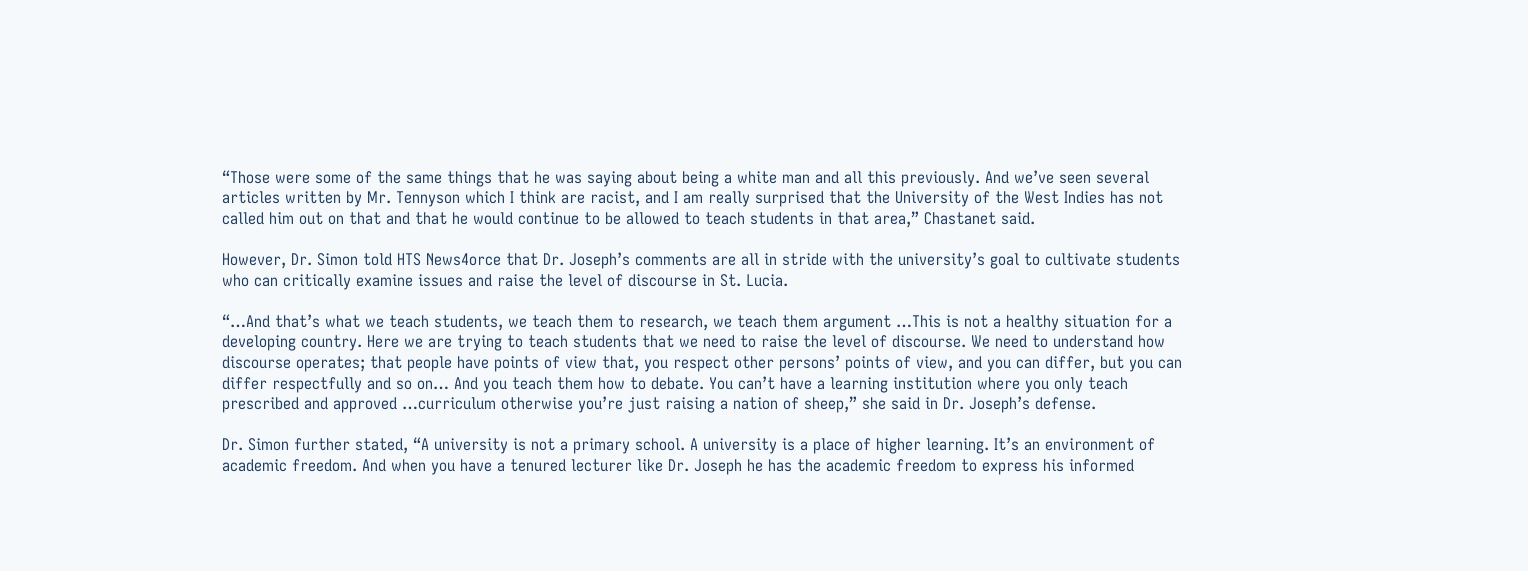“Those were some of the same things that he was saying about being a white man and all this previously. And we’ve seen several articles written by Mr. Tennyson which I think are racist, and I am really surprised that the University of the West Indies has not called him out on that and that he would continue to be allowed to teach students in that area,” Chastanet said.

However, Dr. Simon told HTS News4orce that Dr. Joseph’s comments are all in stride with the university’s goal to cultivate students who can critically examine issues and raise the level of discourse in St. Lucia.

“…And that’s what we teach students, we teach them to research, we teach them argument …This is not a healthy situation for a developing country. Here we are trying to teach students that we need to raise the level of discourse. We need to understand how discourse operates; that people have points of view that, you respect other persons’ points of view, and you can differ, but you can differ respectfully and so on… And you teach them how to debate. You can’t have a learning institution where you only teach prescribed and approved …curriculum otherwise you’re just raising a nation of sheep,” she said in Dr. Joseph’s defense.

Dr. Simon further stated, “A university is not a primary school. A university is a place of higher learning. It’s an environment of academic freedom. And when you have a tenured lecturer like Dr. Joseph he has the academic freedom to express his informed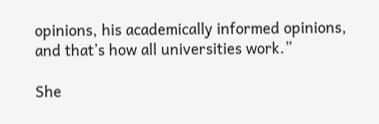opinions, his academically informed opinions, and that’s how all universities work.”

She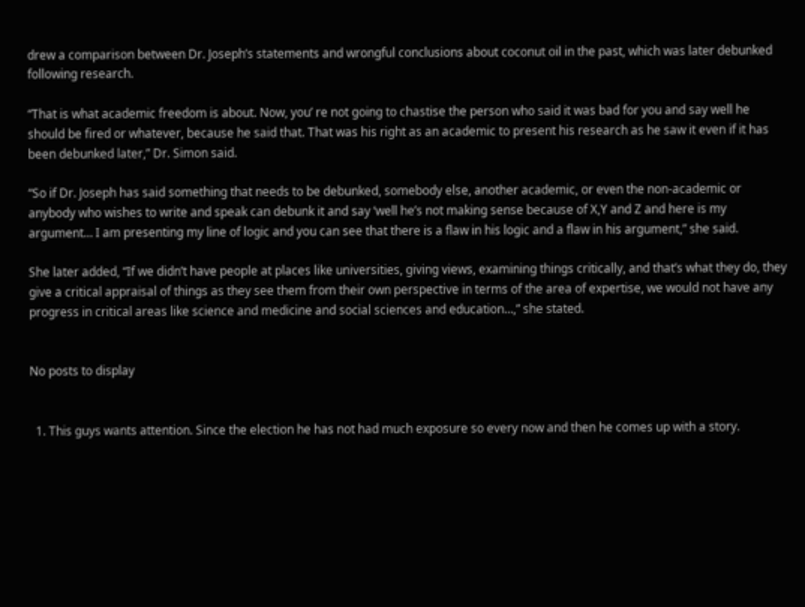drew a comparison between Dr. Joseph’s statements and wrongful conclusions about coconut oil in the past, which was later debunked following research.

“That is what academic freedom is about. Now, you’ re not going to chastise the person who said it was bad for you and say well he should be fired or whatever, because he said that. That was his right as an academic to present his research as he saw it even if it has been debunked later,” Dr. Simon said.

“So if Dr. Joseph has said something that needs to be debunked, somebody else, another academic, or even the non-academic or anybody who wishes to write and speak can debunk it and say ‘well he’s not making sense because of X,Y and Z and here is my argument… I am presenting my line of logic and you can see that there is a flaw in his logic and a flaw in his argument,” she said.

She later added, “If we didn’t have people at places like universities, giving views, examining things critically, and that’s what they do, they give a critical appraisal of things as they see them from their own perspective in terms of the area of expertise, we would not have any progress in critical areas like science and medicine and social sciences and education…,” she stated.


No posts to display


  1. This guys wants attention. Since the election he has not had much exposure so every now and then he comes up with a story.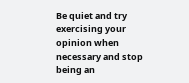Be quiet and try exercising your opinion when necessary and stop being an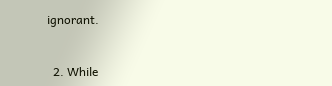ignorant.


  2. While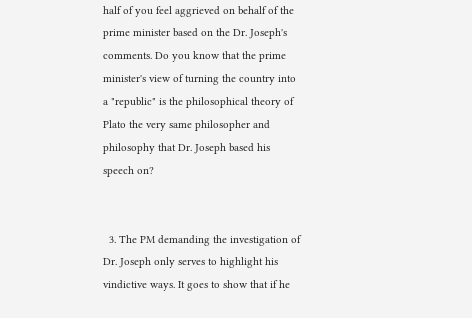half of you feel aggrieved on behalf of the prime minister based on the Dr. Joseph's comments. Do you know that the prime minister's view of turning the country into a "republic" is the philosophical theory of Plato the very same philosopher and philosophy that Dr. Joseph based his speech on?


  3. The PM demanding the investigation of Dr. Joseph only serves to highlight his vindictive ways. It goes to show that if he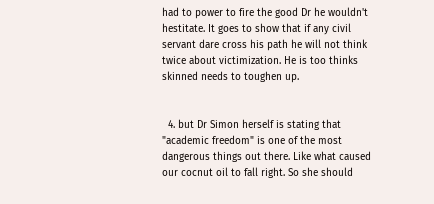had to power to fire the good Dr he wouldn't hestitate. It goes to show that if any civil servant dare cross his path he will not think twice about victimization. He is too thinks skinned needs to toughen up.


  4. but Dr Simon herself is stating that "academic freedom" is one of the most dangerous things out there. Like what caused our cocnut oil to fall right. So she should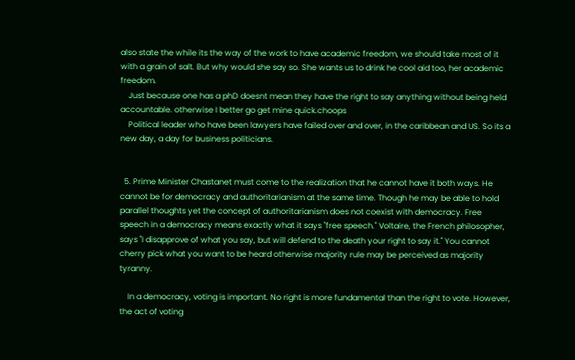also state the while its the way of the work to have academic freedom, we should take most of it with a grain of salt. But why would she say so. She wants us to drink he cool aid too, her academic freedom.
    Just because one has a phD doesnt mean they have the right to say anything without being held accountable. otherwise I better go get mine quick.choops
    Political leader who have been lawyers have failed over and over, in the caribbean and US. So its a new day, a day for business politicians.


  5. Prime Minister Chastanet must come to the realization that he cannot have it both ways. He cannot be for democracy and authoritarianism at the same time. Though he may be able to hold parallel thoughts yet the concept of authoritarianism does not coexist with democracy. Free speech in a democracy means exactly what it says "free speech." Voltaire, the French philosopher, says "I disapprove of what you say, but will defend to the death your right to say it." You cannot cherry pick what you want to be heard otherwise majority rule may be perceived as majority tyranny.

    In a democracy, voting is important. No right is more fundamental than the right to vote. However, the act of voting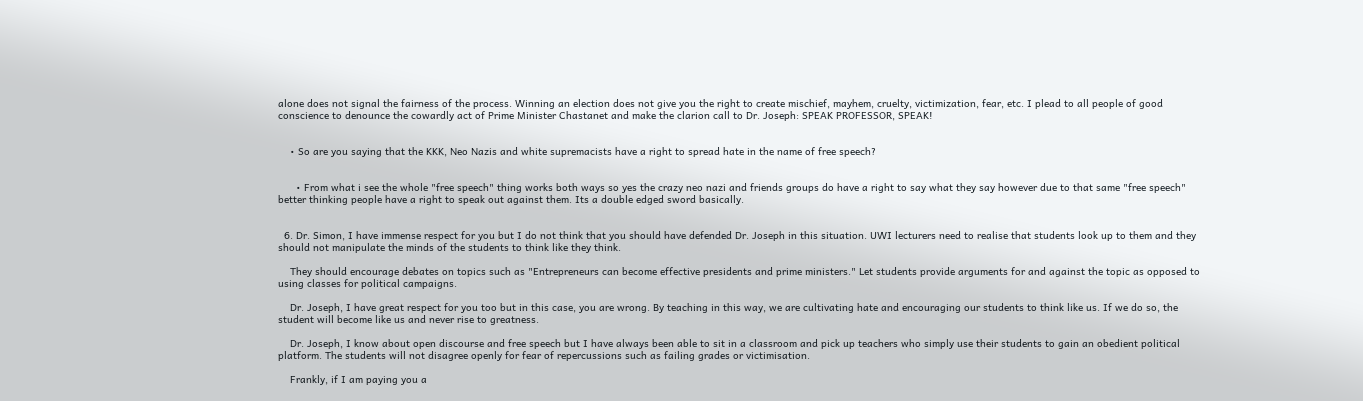alone does not signal the fairness of the process. Winning an election does not give you the right to create mischief, mayhem, cruelty, victimization, fear, etc. I plead to all people of good conscience to denounce the cowardly act of Prime Minister Chastanet and make the clarion call to Dr. Joseph: SPEAK PROFESSOR, SPEAK!


    • So are you saying that the KKK, Neo Nazis and white supremacists have a right to spread hate in the name of free speech?


      • From what i see the whole "free speech" thing works both ways so yes the crazy neo nazi and friends groups do have a right to say what they say however due to that same "free speech" better thinking people have a right to speak out against them. Its a double edged sword basically.


  6. Dr. Simon, I have immense respect for you but I do not think that you should have defended Dr. Joseph in this situation. UWI lecturers need to realise that students look up to them and they should not manipulate the minds of the students to think like they think.

    They should encourage debates on topics such as "Entrepreneurs can become effective presidents and prime ministers." Let students provide arguments for and against the topic as opposed to using classes for political campaigns.

    Dr. Joseph, I have great respect for you too but in this case, you are wrong. By teaching in this way, we are cultivating hate and encouraging our students to think like us. If we do so, the student will become like us and never rise to greatness.

    Dr. Joseph, I know about open discourse and free speech but I have always been able to sit in a classroom and pick up teachers who simply use their students to gain an obedient political platform. The students will not disagree openly for fear of repercussions such as failing grades or victimisation.

    Frankly, if I am paying you a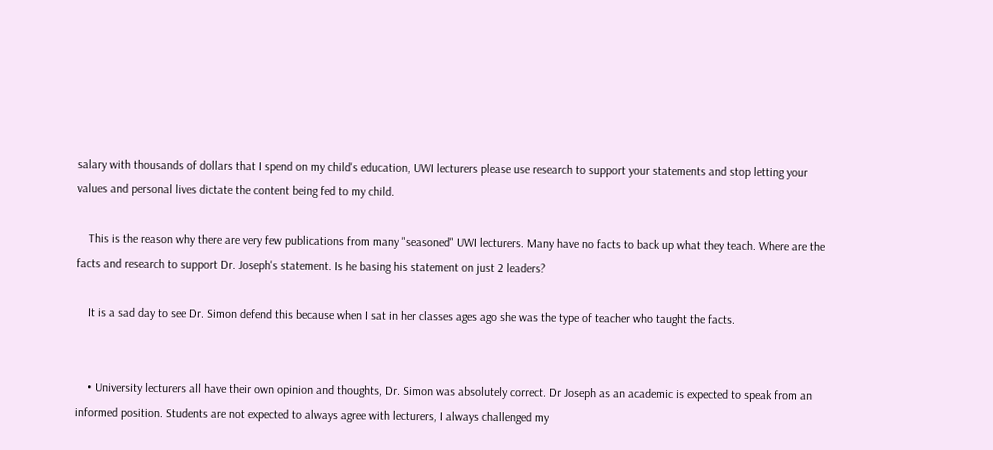salary with thousands of dollars that I spend on my child's education, UWI lecturers please use research to support your statements and stop letting your values and personal lives dictate the content being fed to my child.

    This is the reason why there are very few publications from many "seasoned" UWI lecturers. Many have no facts to back up what they teach. Where are the facts and research to support Dr. Joseph's statement. Is he basing his statement on just 2 leaders?

    It is a sad day to see Dr. Simon defend this because when I sat in her classes ages ago she was the type of teacher who taught the facts.


    • University lecturers all have their own opinion and thoughts, Dr. Simon was absolutely correct. Dr Joseph as an academic is expected to speak from an informed position. Students are not expected to always agree with lecturers, I always challenged my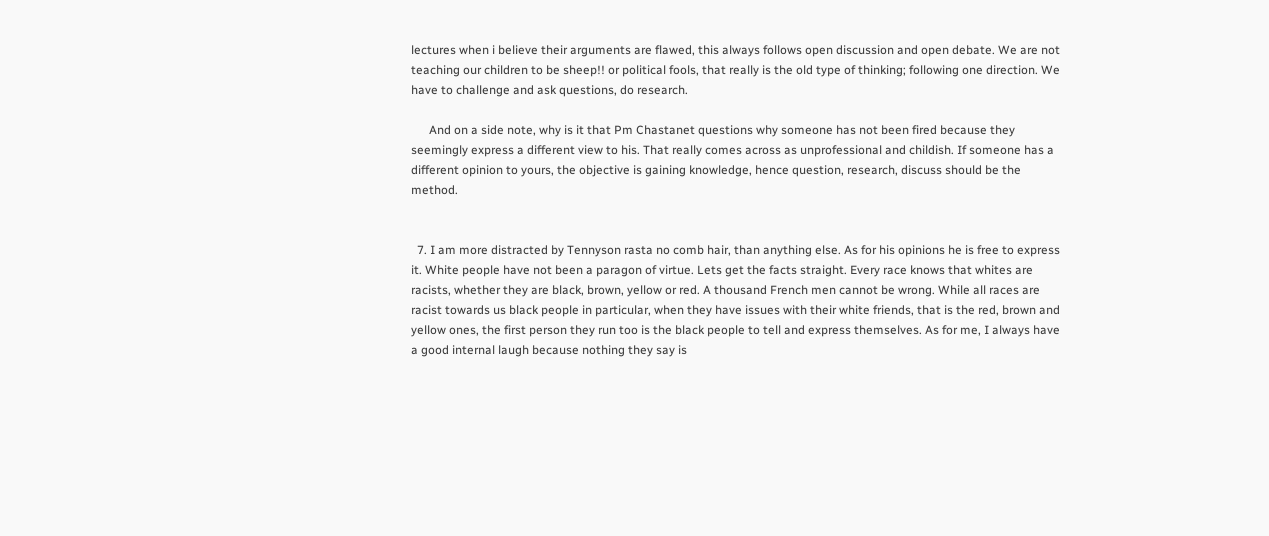lectures when i believe their arguments are flawed, this always follows open discussion and open debate. We are not teaching our children to be sheep!! or political fools, that really is the old type of thinking; following one direction. We have to challenge and ask questions, do research.

      And on a side note, why is it that Pm Chastanet questions why someone has not been fired because they seemingly express a different view to his. That really comes across as unprofessional and childish. If someone has a different opinion to yours, the objective is gaining knowledge, hence question, research, discuss should be the method.


  7. I am more distracted by Tennyson rasta no comb hair, than anything else. As for his opinions he is free to express it. White people have not been a paragon of virtue. Lets get the facts straight. Every race knows that whites are racists, whether they are black, brown, yellow or red. A thousand French men cannot be wrong. While all races are racist towards us black people in particular, when they have issues with their white friends, that is the red, brown and yellow ones, the first person they run too is the black people to tell and express themselves. As for me, I always have a good internal laugh because nothing they say is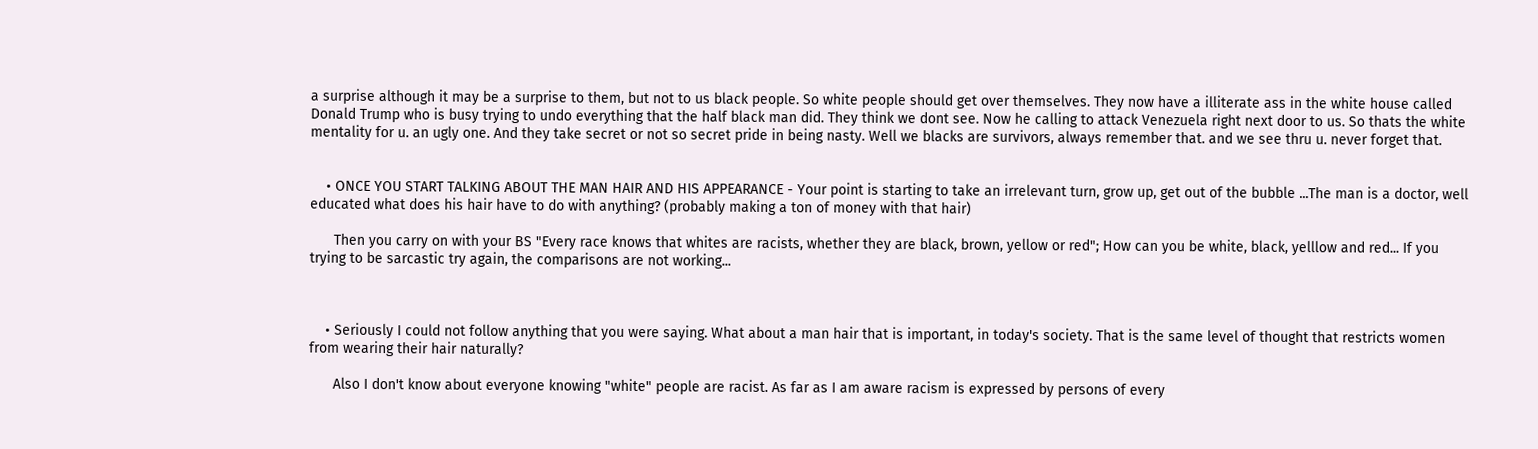a surprise although it may be a surprise to them, but not to us black people. So white people should get over themselves. They now have a illiterate ass in the white house called Donald Trump who is busy trying to undo everything that the half black man did. They think we dont see. Now he calling to attack Venezuela right next door to us. So thats the white mentality for u. an ugly one. And they take secret or not so secret pride in being nasty. Well we blacks are survivors, always remember that. and we see thru u. never forget that.


    • ONCE YOU START TALKING ABOUT THE MAN HAIR AND HIS APPEARANCE - Your point is starting to take an irrelevant turn, grow up, get out of the bubble ...The man is a doctor, well educated what does his hair have to do with anything? (probably making a ton of money with that hair)

      Then you carry on with your BS "Every race knows that whites are racists, whether they are black, brown, yellow or red"; How can you be white, black, yelllow and red... If you trying to be sarcastic try again, the comparisons are not working...



    • Seriously I could not follow anything that you were saying. What about a man hair that is important, in today's society. That is the same level of thought that restricts women from wearing their hair naturally?

      Also I don't know about everyone knowing "white" people are racist. As far as I am aware racism is expressed by persons of every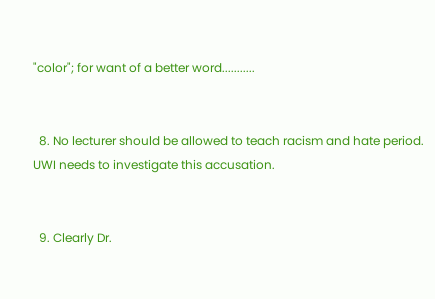"color"; for want of a better word...........


  8. No lecturer should be allowed to teach racism and hate period. UWI needs to investigate this accusation.


  9. Clearly Dr.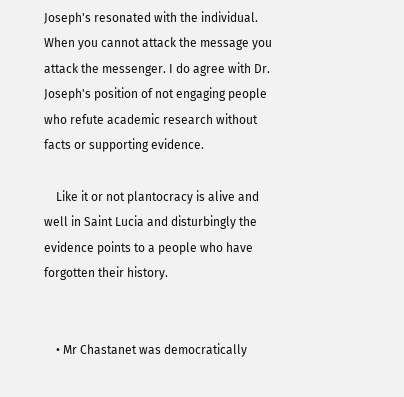Joseph's resonated with the individual. When you cannot attack the message you attack the messenger. I do agree with Dr. Joseph's position of not engaging people who refute academic research without facts or supporting evidence.

    Like it or not plantocracy is alive and well in Saint Lucia and disturbingly the evidence points to a people who have forgotten their history.


    • Mr Chastanet was democratically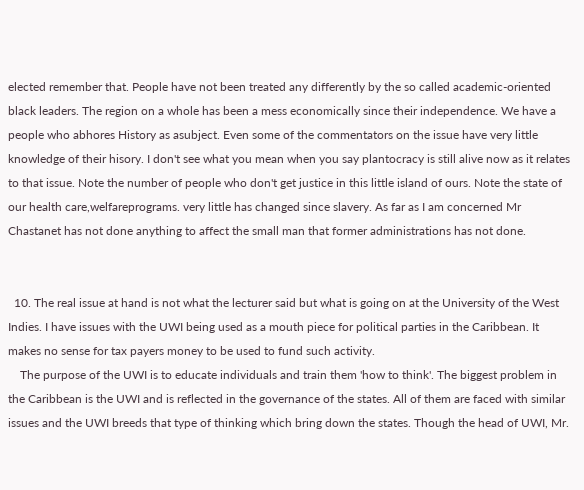elected remember that. People have not been treated any differently by the so called academic-oriented black leaders. The region on a whole has been a mess economically since their independence. We have a people who abhores History as asubject. Even some of the commentators on the issue have very little knowledge of their hisory. I don't see what you mean when you say plantocracy is still alive now as it relates to that issue. Note the number of people who don't get justice in this little island of ours. Note the state of our health care,welfareprograms. very little has changed since slavery. As far as I am concerned Mr Chastanet has not done anything to affect the small man that former administrations has not done.


  10. The real issue at hand is not what the lecturer said but what is going on at the University of the West Indies. I have issues with the UWI being used as a mouth piece for political parties in the Caribbean. It makes no sense for tax payers money to be used to fund such activity.
    The purpose of the UWI is to educate individuals and train them 'how to think'. The biggest problem in the Caribbean is the UWI and is reflected in the governance of the states. All of them are faced with similar issues and the UWI breeds that type of thinking which bring down the states. Though the head of UWI, Mr.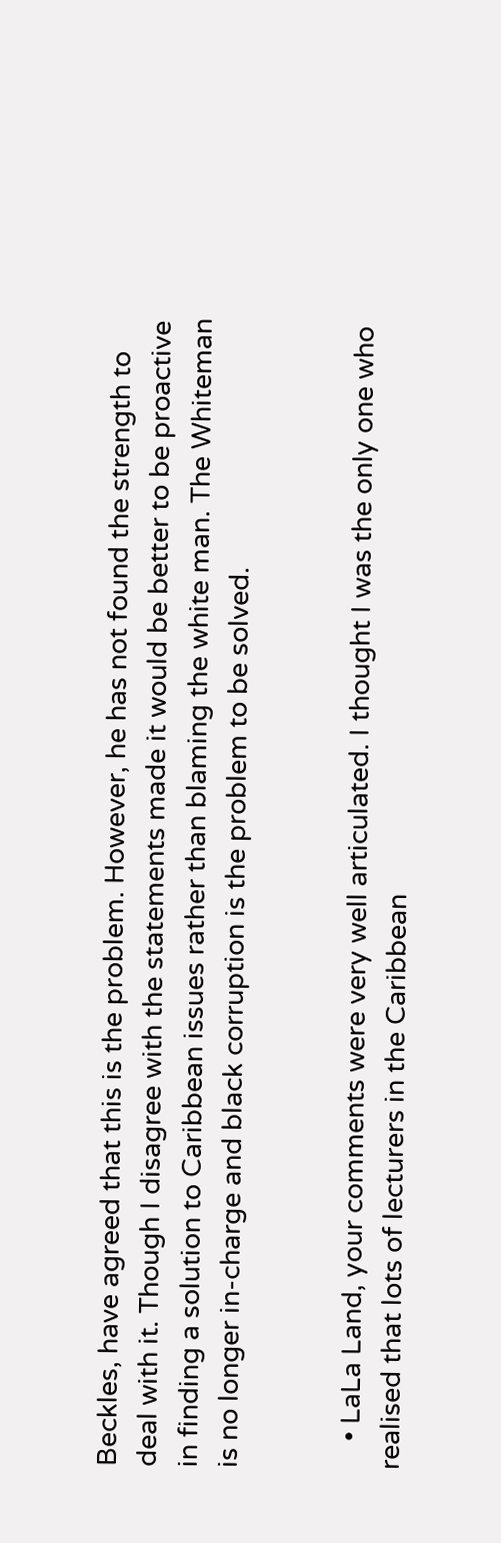Beckles, have agreed that this is the problem. However, he has not found the strength to deal with it. Though I disagree with the statements made it would be better to be proactive in finding a solution to Caribbean issues rather than blaming the white man. The Whiteman is no longer in-charge and black corruption is the problem to be solved.


    • LaLa Land, your comments were very well articulated. I thought I was the only one who realised that lots of lecturers in the Caribbean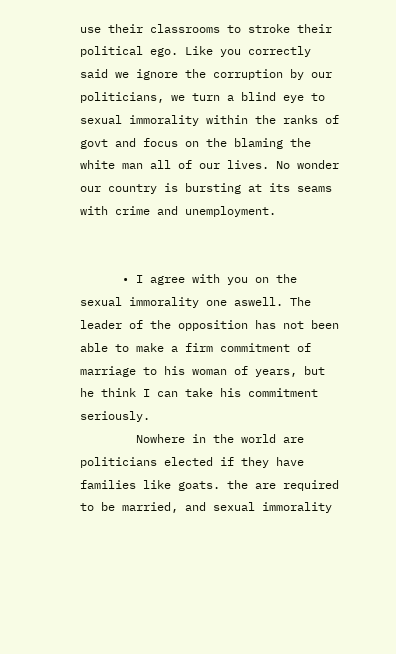use their classrooms to stroke their political ego. Like you correctly said we ignore the corruption by our politicians, we turn a blind eye to sexual immorality within the ranks of govt and focus on the blaming the white man all of our lives. No wonder our country is bursting at its seams with crime and unemployment.


      • I agree with you on the sexual immorality one aswell. The leader of the opposition has not been able to make a firm commitment of marriage to his woman of years, but he think I can take his commitment seriously.
        Nowhere in the world are politicians elected if they have families like goats. the are required to be married, and sexual immorality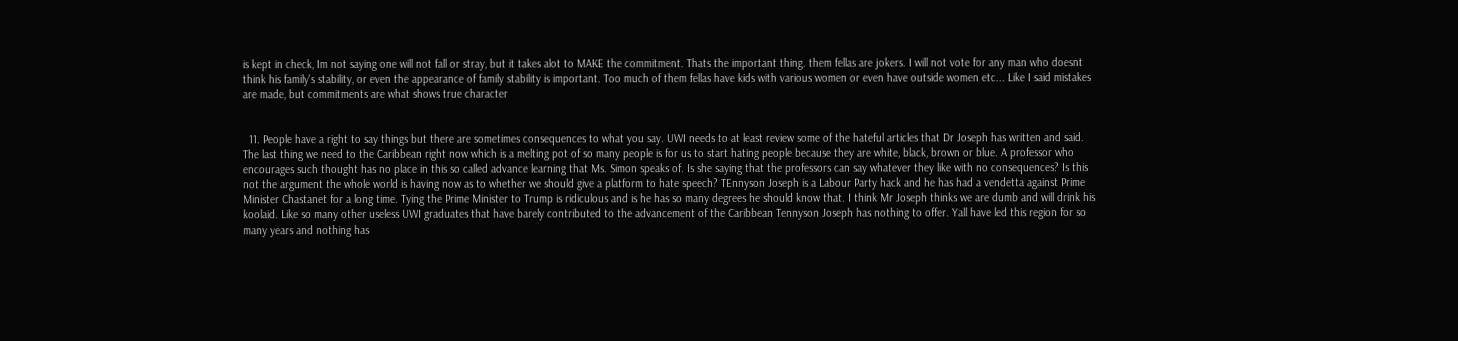is kept in check, Im not saying one will not fall or stray, but it takes alot to MAKE the commitment. Thats the important thing. them fellas are jokers. I will not vote for any man who doesnt think his family's stability, or even the appearance of family stability is important. Too much of them fellas have kids with various women or even have outside women etc... Like I said mistakes are made, but commitments are what shows true character


  11. People have a right to say things but there are sometimes consequences to what you say. UWI needs to at least review some of the hateful articles that Dr Joseph has written and said. The last thing we need to the Caribbean right now which is a melting pot of so many people is for us to start hating people because they are white, black, brown or blue. A professor who encourages such thought has no place in this so called advance learning that Ms. Simon speaks of. Is she saying that the professors can say whatever they like with no consequences? Is this not the argument the whole world is having now as to whether we should give a platform to hate speech? TEnnyson Joseph is a Labour Party hack and he has had a vendetta against Prime Minister Chastanet for a long time. Tying the Prime Minister to Trump is ridiculous and is he has so many degrees he should know that. I think Mr Joseph thinks we are dumb and will drink his koolaid. Like so many other useless UWI graduates that have barely contributed to the advancement of the Caribbean Tennyson Joseph has nothing to offer. Yall have led this region for so many years and nothing has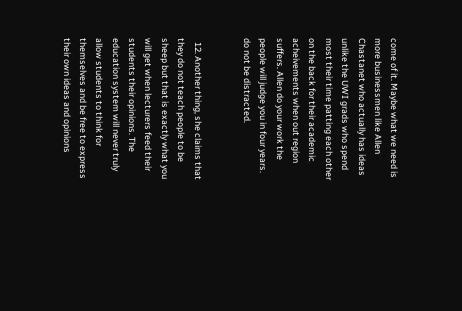come of it. Maybe what we need is more businessmen like Allen Chastanet who actually has ideas unlike the UWI grads who spend most their time patting each other on the back for their academic acheivements when out region suffers. Allen do your work the people will judge you in four years. do not be distracted.


  12. Another thing, she claims that they do not teach people to be sheep but that is exactly what you will get when lecturers feed their students their opinions. The education system will never truly allow students to think for themselves and be free to express their own ideas and opinions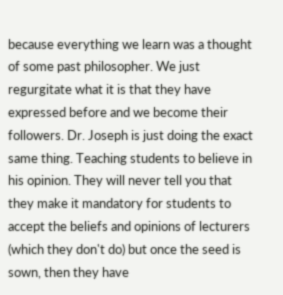because everything we learn was a thought of some past philosopher. We just regurgitate what it is that they have expressed before and we become their followers. Dr. Joseph is just doing the exact same thing. Teaching students to believe in his opinion. They will never tell you that they make it mandatory for students to accept the beliefs and opinions of lecturers (which they don't do) but once the seed is sown, then they have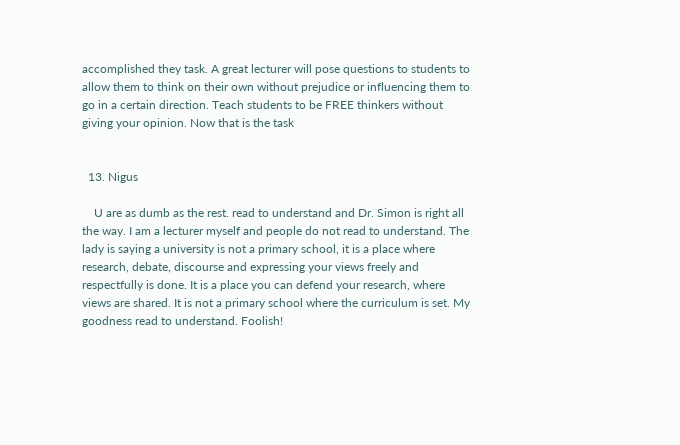accomplished they task. A great lecturer will pose questions to students to allow them to think on their own without prejudice or influencing them to go in a certain direction. Teach students to be FREE thinkers without giving your opinion. Now that is the task


  13. Nigus

    U are as dumb as the rest. read to understand and Dr. Simon is right all the way. I am a lecturer myself and people do not read to understand. The lady is saying a university is not a primary school, it is a place where research, debate, discourse and expressing your views freely and respectfully is done. It is a place you can defend your research, where views are shared. It is not a primary school where the curriculum is set. My goodness read to understand. Foolish!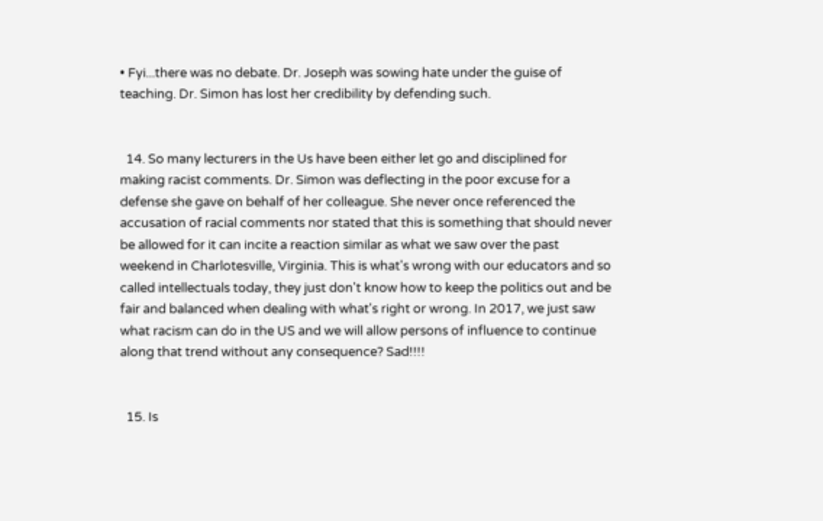• Fyi...there was no debate. Dr. Joseph was sowing hate under the guise of teaching. Dr. Simon has lost her credibility by defending such.


  14. So many lecturers in the Us have been either let go and disciplined for making racist comments. Dr. Simon was deflecting in the poor excuse for a defense she gave on behalf of her colleague. She never once referenced the accusation of racial comments nor stated that this is something that should never be allowed for it can incite a reaction similar as what we saw over the past weekend in Charlotesville, Virginia. This is what's wrong with our educators and so called intellectuals today, they just don't know how to keep the politics out and be fair and balanced when dealing with what's right or wrong. In 2017, we just saw what racism can do in the US and we will allow persons of influence to continue along that trend without any consequence? Sad!!!!


  15. Is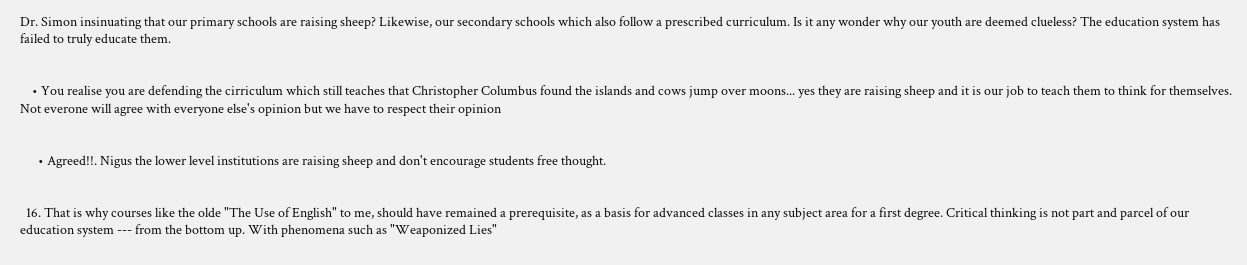Dr. Simon insinuating that our primary schools are raising sheep? Likewise, our secondary schools which also follow a prescribed curriculum. Is it any wonder why our youth are deemed clueless? The education system has failed to truly educate them.


    • You realise you are defending the cirriculum which still teaches that Christopher Columbus found the islands and cows jump over moons... yes they are raising sheep and it is our job to teach them to think for themselves. Not everone will agree with everyone else's opinion but we have to respect their opinion


      • Agreed!!. Nigus the lower level institutions are raising sheep and don't encourage students free thought.


  16. That is why courses like the olde "The Use of English" to me, should have remained a prerequisite, as a basis for advanced classes in any subject area for a first degree. Critical thinking is not part and parcel of our education system --- from the bottom up. With phenomena such as "Weaponized Lies"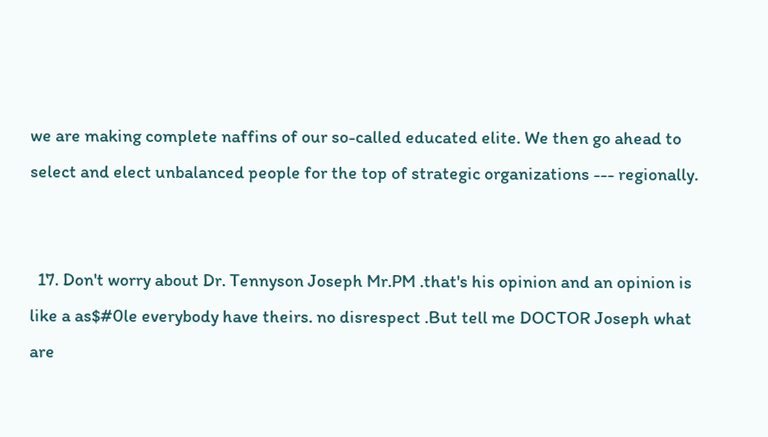we are making complete naffins of our so-called educated elite. We then go ahead to select and elect unbalanced people for the top of strategic organizations --- regionally.


  17. Don't worry about Dr. Tennyson Joseph Mr.PM .that's his opinion and an opinion is like a as$#0le everybody have theirs. no disrespect .But tell me DOCTOR Joseph what are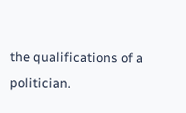the qualifications of a politician.